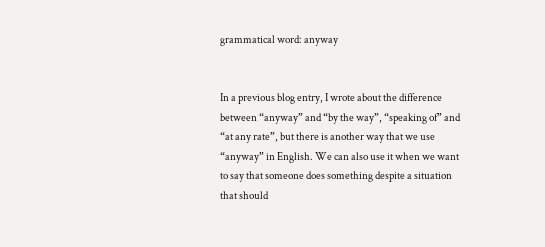grammatical word: anyway


In a previous blog entry, I wrote about the difference between “anyway” and “by the way”, “speaking of” and “at any rate”, but there is another way that we use “anyway” in English. We can also use it when we want to say that someone does something despite a situation that should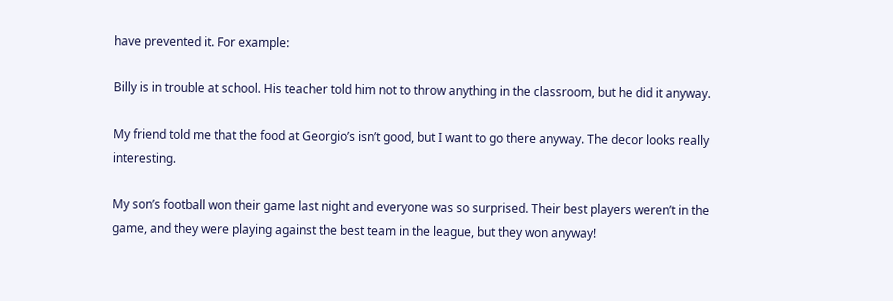have prevented it. For example:

Billy is in trouble at school. His teacher told him not to throw anything in the classroom, but he did it anyway.

My friend told me that the food at Georgio’s isn’t good, but I want to go there anyway. The decor looks really interesting.

My son’s football won their game last night and everyone was so surprised. Their best players weren’t in the game, and they were playing against the best team in the league, but they won anyway!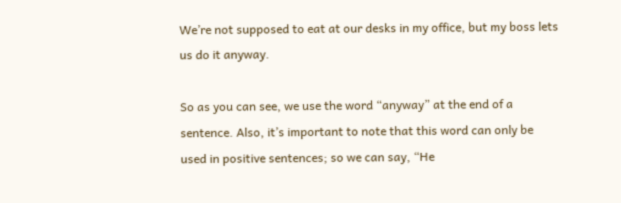We’re not supposed to eat at our desks in my office, but my boss lets us do it anyway.

So as you can see, we use the word “anyway” at the end of a sentence. Also, it’s important to note that this word can only be used in positive sentences; so we can say, “He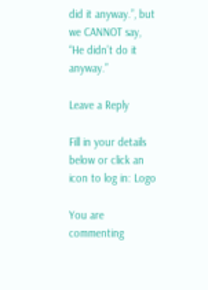did it anyway.”, but we CANNOT say, “He didn’t do it anyway.”

Leave a Reply

Fill in your details below or click an icon to log in: Logo

You are commenting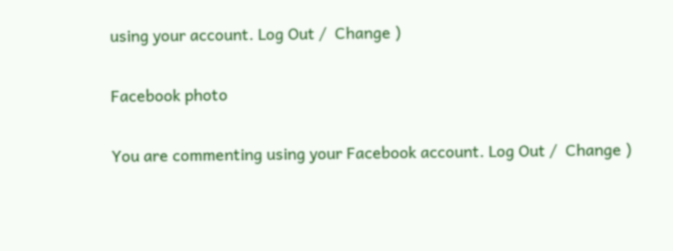using your account. Log Out /  Change )

Facebook photo

You are commenting using your Facebook account. Log Out /  Change )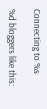Connecting to %s

%d bloggers like this: